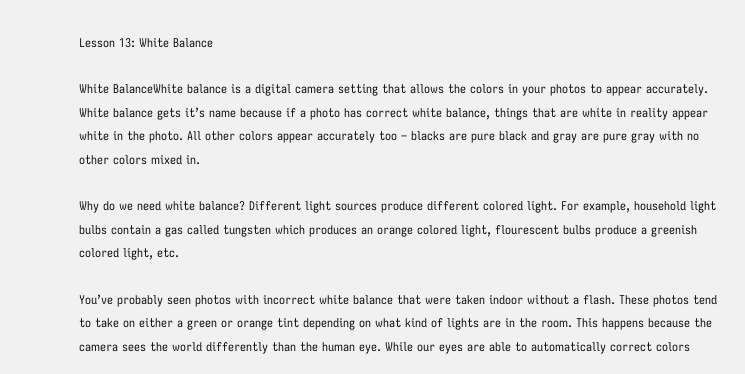Lesson 13: White Balance

White BalanceWhite balance is a digital camera setting that allows the colors in your photos to appear accurately. White balance gets it’s name because if a photo has correct white balance, things that are white in reality appear white in the photo. All other colors appear accurately too – blacks are pure black and gray are pure gray with no other colors mixed in.

Why do we need white balance? Different light sources produce different colored light. For example, household light bulbs contain a gas called tungsten which produces an orange colored light, flourescent bulbs produce a greenish colored light, etc.

You’ve probably seen photos with incorrect white balance that were taken indoor without a flash. These photos tend to take on either a green or orange tint depending on what kind of lights are in the room. This happens because the camera sees the world differently than the human eye. While our eyes are able to automatically correct colors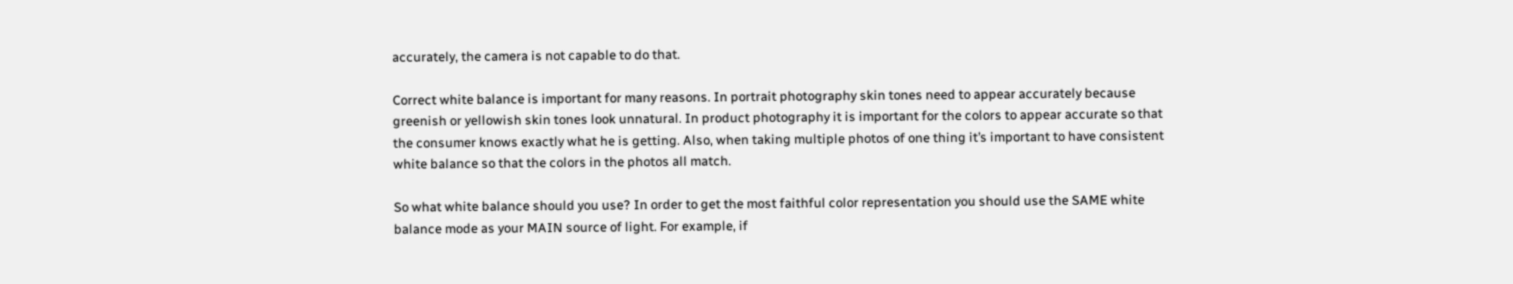accurately, the camera is not capable to do that.

Correct white balance is important for many reasons. In portrait photography skin tones need to appear accurately because greenish or yellowish skin tones look unnatural. In product photography it is important for the colors to appear accurate so that the consumer knows exactly what he is getting. Also, when taking multiple photos of one thing it’s important to have consistent white balance so that the colors in the photos all match.

So what white balance should you use? In order to get the most faithful color representation you should use the SAME white balance mode as your MAIN source of light. For example, if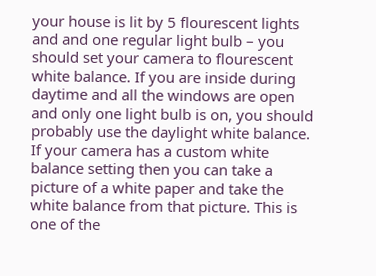your house is lit by 5 flourescent lights and and one regular light bulb – you should set your camera to flourescent white balance. If you are inside during daytime and all the windows are open and only one light bulb is on, you should probably use the daylight white balance. If your camera has a custom white balance setting then you can take a picture of a white paper and take the white balance from that picture. This is one of the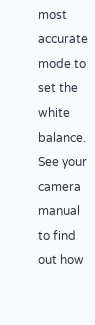most accurate mode to set the white balance. See your camera manual to find out how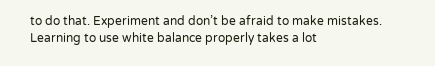to do that. Experiment and don’t be afraid to make mistakes. Learning to use white balance properly takes a lot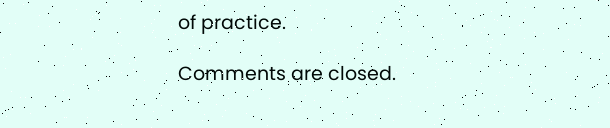of practice.

Comments are closed.